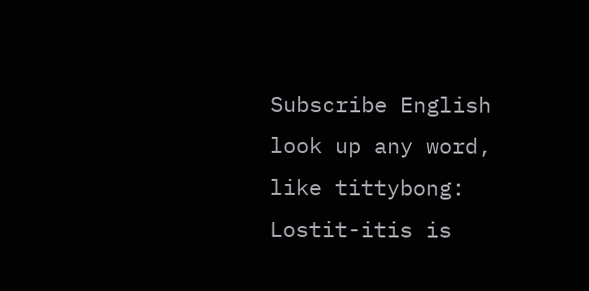Subscribe English
look up any word, like tittybong:
Lostit-itis is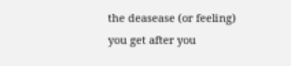the deasease (or feeling) you get after you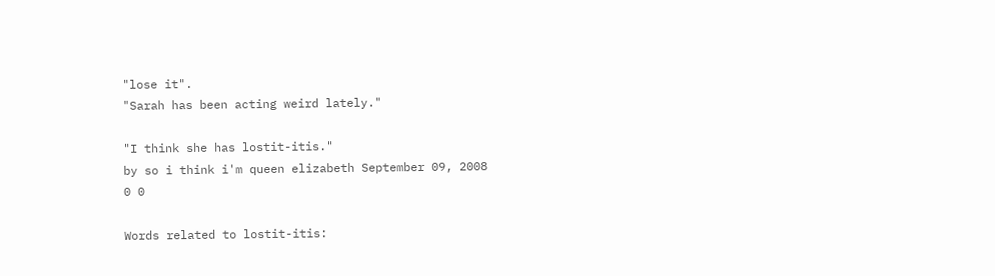"lose it".
"Sarah has been acting weird lately."

"I think she has lostit-itis."
by so i think i'm queen elizabeth September 09, 2008
0 0

Words related to lostit-itis: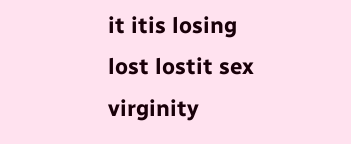it itis losing lost lostit sex virginity